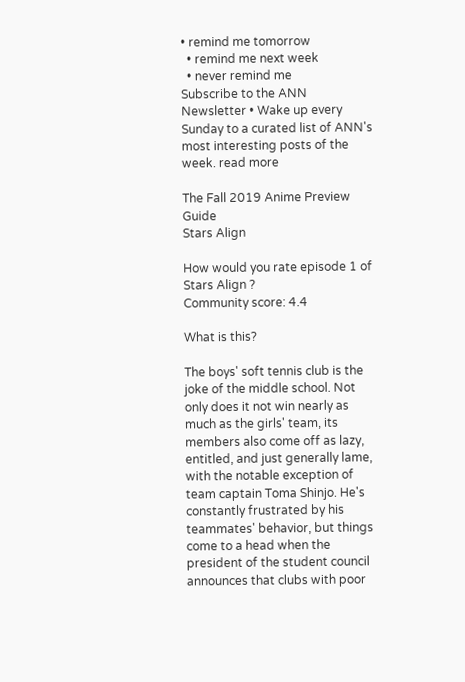• remind me tomorrow
  • remind me next week
  • never remind me
Subscribe to the ANN Newsletter • Wake up every Sunday to a curated list of ANN's most interesting posts of the week. read more

The Fall 2019 Anime Preview Guide
Stars Align

How would you rate episode 1 of
Stars Align ?
Community score: 4.4

What is this?

The boys' soft tennis club is the joke of the middle school. Not only does it not win nearly as much as the girls' team, its members also come off as lazy, entitled, and just generally lame, with the notable exception of team captain Toma Shinjo. He's constantly frustrated by his teammates' behavior, but things come to a head when the president of the student council announces that clubs with poor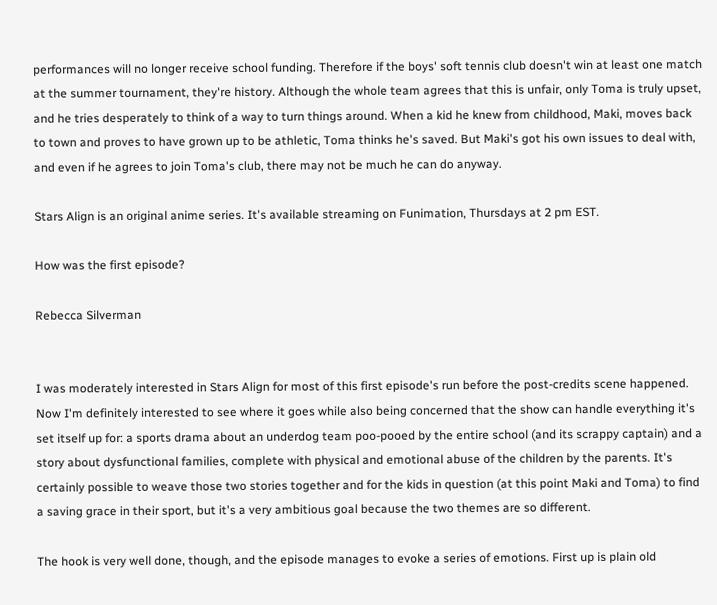performances will no longer receive school funding. Therefore if the boys' soft tennis club doesn't win at least one match at the summer tournament, they're history. Although the whole team agrees that this is unfair, only Toma is truly upset, and he tries desperately to think of a way to turn things around. When a kid he knew from childhood, Maki, moves back to town and proves to have grown up to be athletic, Toma thinks he's saved. But Maki's got his own issues to deal with, and even if he agrees to join Toma's club, there may not be much he can do anyway.

Stars Align is an original anime series. It's available streaming on Funimation, Thursdays at 2 pm EST.

How was the first episode?

Rebecca Silverman


I was moderately interested in Stars Align for most of this first episode's run before the post-credits scene happened. Now I'm definitely interested to see where it goes while also being concerned that the show can handle everything it's set itself up for: a sports drama about an underdog team poo-pooed by the entire school (and its scrappy captain) and a story about dysfunctional families, complete with physical and emotional abuse of the children by the parents. It's certainly possible to weave those two stories together and for the kids in question (at this point Maki and Toma) to find a saving grace in their sport, but it's a very ambitious goal because the two themes are so different.

The hook is very well done, though, and the episode manages to evoke a series of emotions. First up is plain old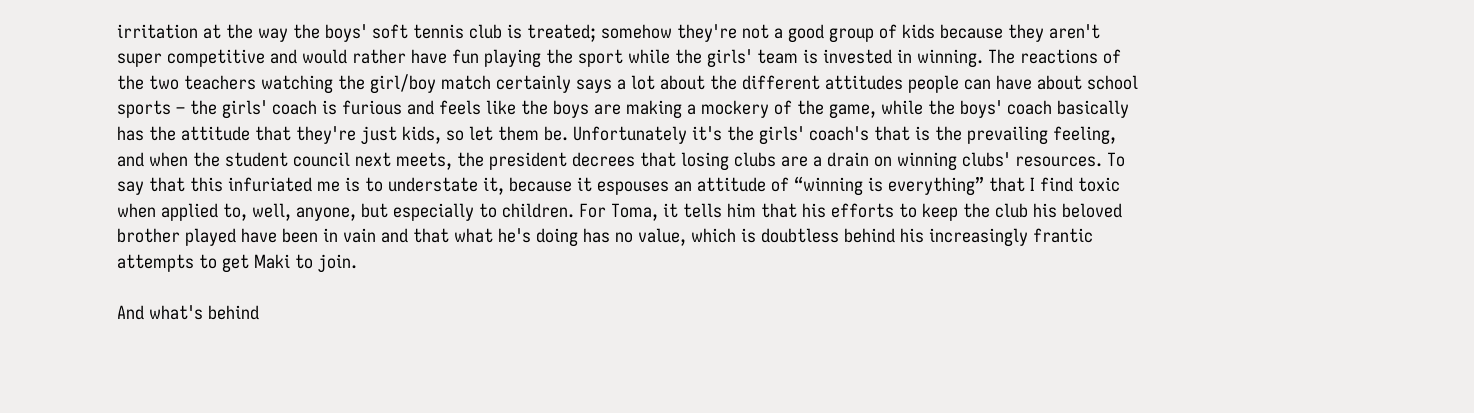irritation at the way the boys' soft tennis club is treated; somehow they're not a good group of kids because they aren't super competitive and would rather have fun playing the sport while the girls' team is invested in winning. The reactions of the two teachers watching the girl/boy match certainly says a lot about the different attitudes people can have about school sports – the girls' coach is furious and feels like the boys are making a mockery of the game, while the boys' coach basically has the attitude that they're just kids, so let them be. Unfortunately it's the girls' coach's that is the prevailing feeling, and when the student council next meets, the president decrees that losing clubs are a drain on winning clubs' resources. To say that this infuriated me is to understate it, because it espouses an attitude of “winning is everything” that I find toxic when applied to, well, anyone, but especially to children. For Toma, it tells him that his efforts to keep the club his beloved brother played have been in vain and that what he's doing has no value, which is doubtless behind his increasingly frantic attempts to get Maki to join.

And what's behind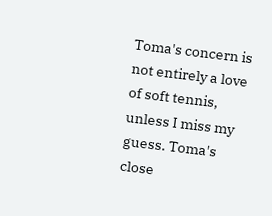Toma's concern is not entirely a love of soft tennis, unless I miss my guess. Toma's close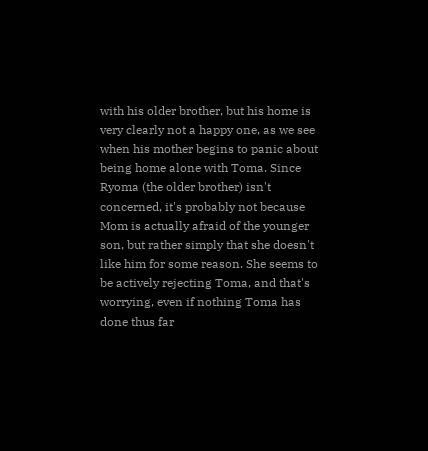with his older brother, but his home is very clearly not a happy one, as we see when his mother begins to panic about being home alone with Toma. Since Ryoma (the older brother) isn't concerned, it's probably not because Mom is actually afraid of the younger son, but rather simply that she doesn't like him for some reason. She seems to be actively rejecting Toma, and that's worrying, even if nothing Toma has done thus far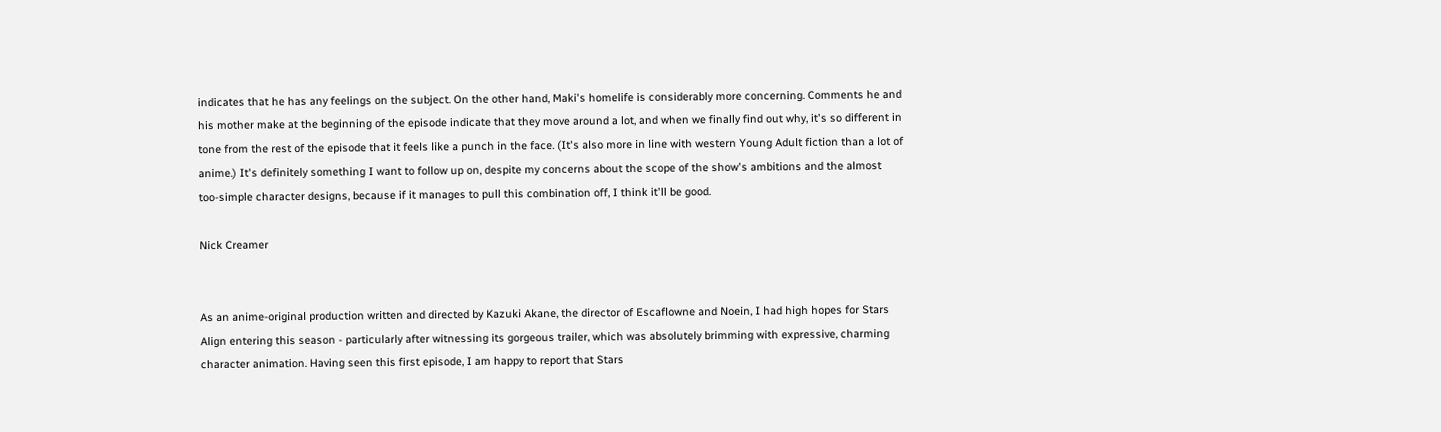indicates that he has any feelings on the subject. On the other hand, Maki's homelife is considerably more concerning. Comments he and his mother make at the beginning of the episode indicate that they move around a lot, and when we finally find out why, it's so different in tone from the rest of the episode that it feels like a punch in the face. (It's also more in line with western Young Adult fiction than a lot of anime.) It's definitely something I want to follow up on, despite my concerns about the scope of the show's ambitions and the almost too-simple character designs, because if it manages to pull this combination off, I think it'll be good.

Nick Creamer


As an anime-original production written and directed by Kazuki Akane, the director of Escaflowne and Noein, I had high hopes for Stars Align entering this season - particularly after witnessing its gorgeous trailer, which was absolutely brimming with expressive, charming character animation. Having seen this first episode, I am happy to report that Stars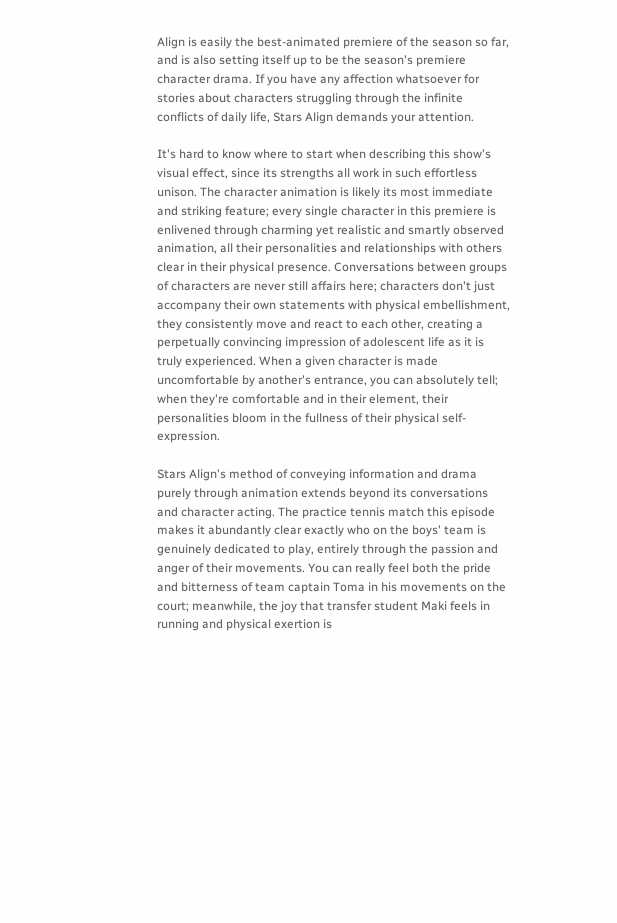Align is easily the best-animated premiere of the season so far, and is also setting itself up to be the season's premiere character drama. If you have any affection whatsoever for stories about characters struggling through the infinite conflicts of daily life, Stars Align demands your attention.

It's hard to know where to start when describing this show's visual effect, since its strengths all work in such effortless unison. The character animation is likely its most immediate and striking feature; every single character in this premiere is enlivened through charming yet realistic and smartly observed animation, all their personalities and relationships with others clear in their physical presence. Conversations between groups of characters are never still affairs here; characters don't just accompany their own statements with physical embellishment, they consistently move and react to each other, creating a perpetually convincing impression of adolescent life as it is truly experienced. When a given character is made uncomfortable by another's entrance, you can absolutely tell; when they're comfortable and in their element, their personalities bloom in the fullness of their physical self-expression.

Stars Align's method of conveying information and drama purely through animation extends beyond its conversations and character acting. The practice tennis match this episode makes it abundantly clear exactly who on the boys' team is genuinely dedicated to play, entirely through the passion and anger of their movements. You can really feel both the pride and bitterness of team captain Toma in his movements on the court; meanwhile, the joy that transfer student Maki feels in running and physical exertion is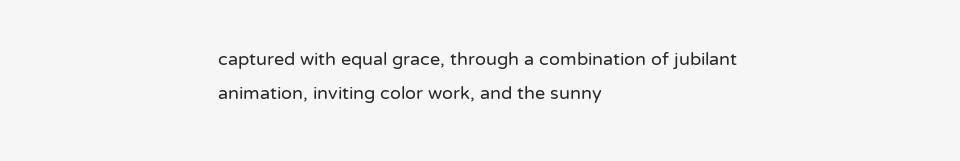captured with equal grace, through a combination of jubilant animation, inviting color work, and the sunny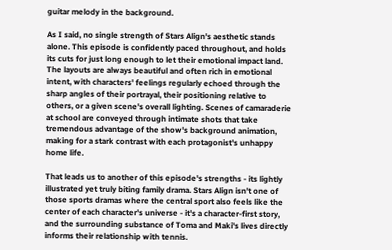guitar melody in the background.

As I said, no single strength of Stars Align's aesthetic stands alone. This episode is confidently paced throughout, and holds its cuts for just long enough to let their emotional impact land. The layouts are always beautiful and often rich in emotional intent, with characters' feelings regularly echoed through the sharp angles of their portrayal, their positioning relative to others, or a given scene's overall lighting. Scenes of camaraderie at school are conveyed through intimate shots that take tremendous advantage of the show's background animation, making for a stark contrast with each protagonist's unhappy home life.

That leads us to another of this episode's strengths - its lightly illustrated yet truly biting family drama. Stars Align isn't one of those sports dramas where the central sport also feels like the center of each character's universe - it's a character-first story, and the surrounding substance of Toma and Maki's lives directly informs their relationship with tennis.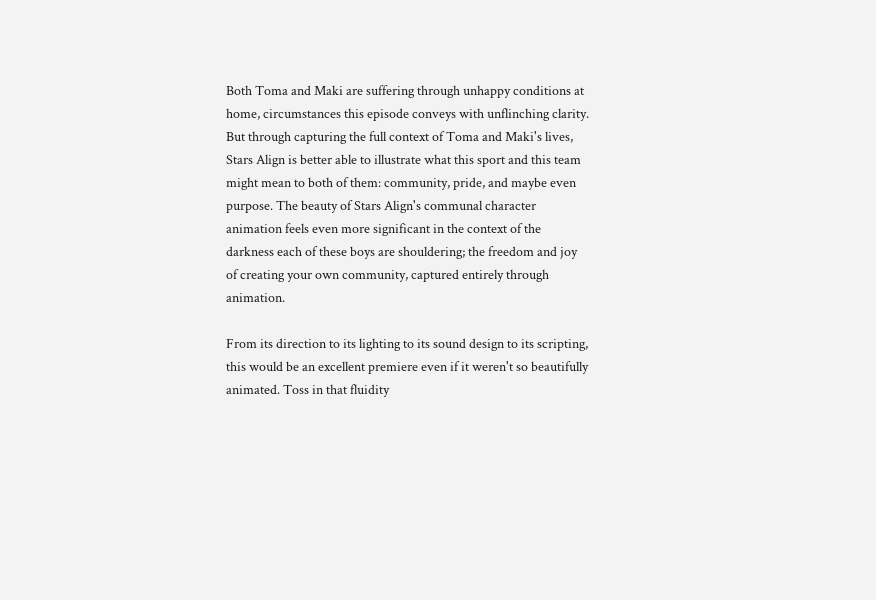Both Toma and Maki are suffering through unhappy conditions at home, circumstances this episode conveys with unflinching clarity. But through capturing the full context of Toma and Maki's lives, Stars Align is better able to illustrate what this sport and this team might mean to both of them: community, pride, and maybe even purpose. The beauty of Stars Align's communal character animation feels even more significant in the context of the darkness each of these boys are shouldering; the freedom and joy of creating your own community, captured entirely through animation.

From its direction to its lighting to its sound design to its scripting, this would be an excellent premiere even if it weren't so beautifully animated. Toss in that fluidity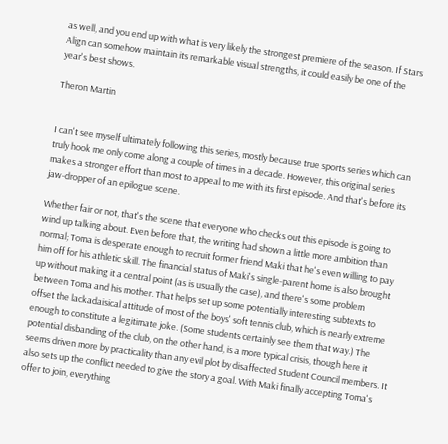as well, and you end up with what is very likely the strongest premiere of the season. If Stars Align can somehow maintain its remarkable visual strengths, it could easily be one of the year's best shows.

Theron Martin


I can't see myself ultimately following this series, mostly because true sports series which can truly hook me only come along a couple of times in a decade. However, this original series makes a stronger effort than most to appeal to me with its first episode. And that's before its jaw-dropper of an epilogue scene.

Whether fair or not, that's the scene that everyone who checks out this episode is going to wind up talking about. Even before that, the writing had shown a little more ambition than normal; Toma is desperate enough to recruit former friend Maki that he's even willing to pay him off for his athletic skill. The financial status of Maki's single-parent home is also brought up without making it a central point (as is usually the case), and there's some problem between Toma and his mother. That helps set up some potentially interesting subtexts to offset the lackadaisical attitude of most of the boys' soft tennis club, which is nearly extreme enough to constitute a legitimate joke. (Some students certainly see them that way.) The potential disbanding of the club, on the other hand, is a more typical crisis, though here it seems driven more by practicality than any evil plot by disaffected Student Council members. It also sets up the conflict needed to give the story a goal. With Maki finally accepting Toma's offer to join, everything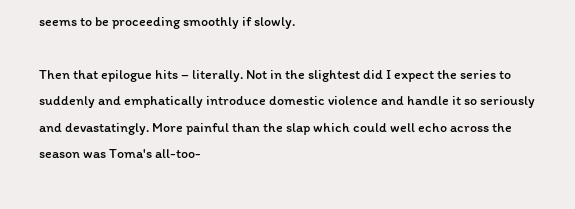seems to be proceeding smoothly if slowly.

Then that epilogue hits – literally. Not in the slightest did I expect the series to suddenly and emphatically introduce domestic violence and handle it so seriously and devastatingly. More painful than the slap which could well echo across the season was Toma's all-too-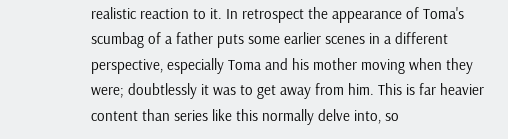realistic reaction to it. In retrospect the appearance of Toma's scumbag of a father puts some earlier scenes in a different perspective, especially Toma and his mother moving when they were; doubtlessly it was to get away from him. This is far heavier content than series like this normally delve into, so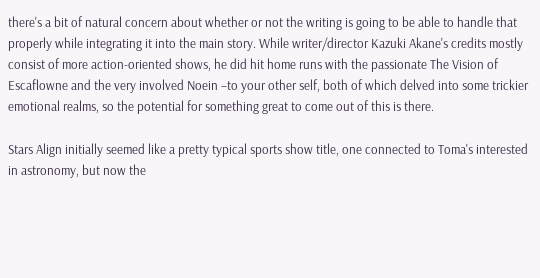there's a bit of natural concern about whether or not the writing is going to be able to handle that properly while integrating it into the main story. While writer/director Kazuki Akane's credits mostly consist of more action-oriented shows, he did hit home runs with the passionate The Vision of Escaflowne and the very involved Noein –to your other self, both of which delved into some trickier emotional realms, so the potential for something great to come out of this is there.

Stars Align initially seemed like a pretty typical sports show title, one connected to Toma's interested in astronomy, but now the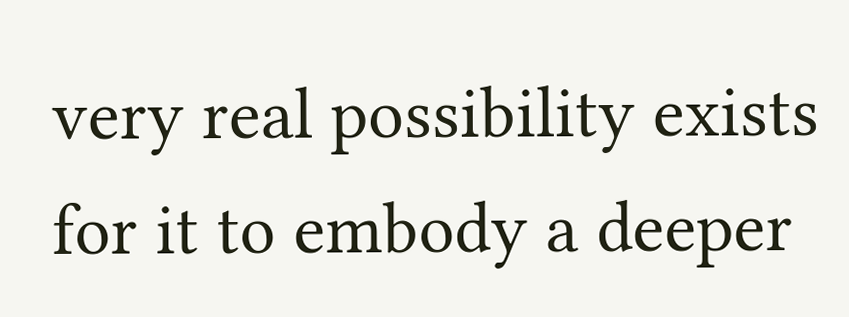very real possibility exists for it to embody a deeper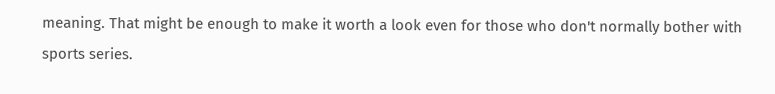meaning. That might be enough to make it worth a look even for those who don't normally bother with sports series.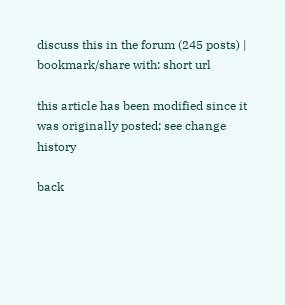discuss this in the forum (245 posts) |
bookmark/share with: short url

this article has been modified since it was originally posted; see change history

back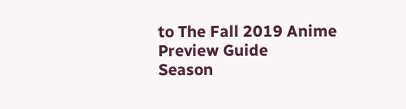to The Fall 2019 Anime Preview Guide
Season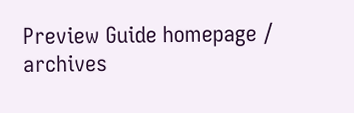Preview Guide homepage / archives